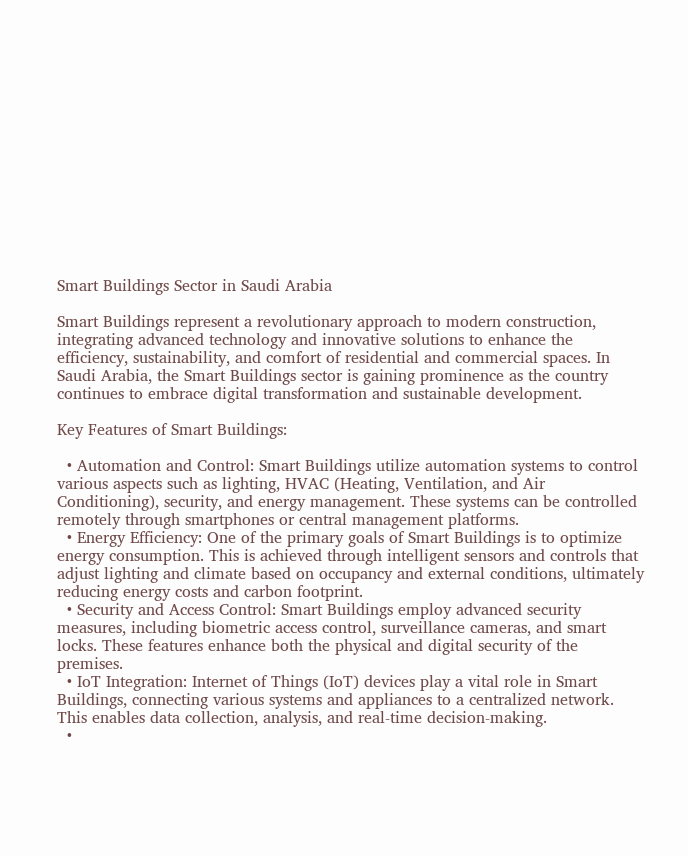Smart Buildings Sector in Saudi Arabia

Smart Buildings represent a revolutionary approach to modern construction, integrating advanced technology and innovative solutions to enhance the efficiency, sustainability, and comfort of residential and commercial spaces. In Saudi Arabia, the Smart Buildings sector is gaining prominence as the country continues to embrace digital transformation and sustainable development.

Key Features of Smart Buildings:

  • Automation and Control: Smart Buildings utilize automation systems to control various aspects such as lighting, HVAC (Heating, Ventilation, and Air Conditioning), security, and energy management. These systems can be controlled remotely through smartphones or central management platforms.
  • Energy Efficiency: One of the primary goals of Smart Buildings is to optimize energy consumption. This is achieved through intelligent sensors and controls that adjust lighting and climate based on occupancy and external conditions, ultimately reducing energy costs and carbon footprint.
  • Security and Access Control: Smart Buildings employ advanced security measures, including biometric access control, surveillance cameras, and smart locks. These features enhance both the physical and digital security of the premises.
  • IoT Integration: Internet of Things (IoT) devices play a vital role in Smart Buildings, connecting various systems and appliances to a centralized network. This enables data collection, analysis, and real-time decision-making.
  •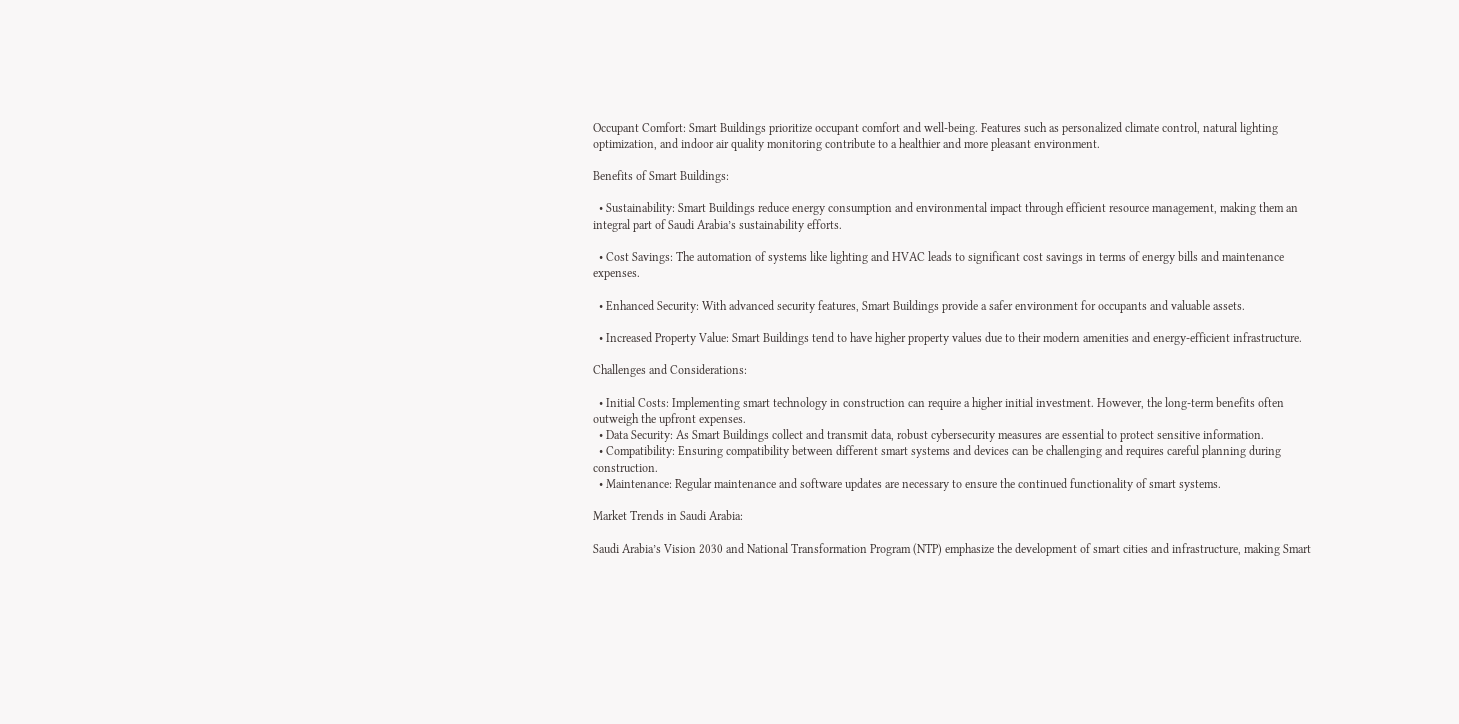Occupant Comfort: Smart Buildings prioritize occupant comfort and well-being. Features such as personalized climate control, natural lighting optimization, and indoor air quality monitoring contribute to a healthier and more pleasant environment.

Benefits of Smart Buildings:

  • Sustainability: Smart Buildings reduce energy consumption and environmental impact through efficient resource management, making them an integral part of Saudi Arabia’s sustainability efforts.

  • Cost Savings: The automation of systems like lighting and HVAC leads to significant cost savings in terms of energy bills and maintenance expenses.

  • Enhanced Security: With advanced security features, Smart Buildings provide a safer environment for occupants and valuable assets.

  • Increased Property Value: Smart Buildings tend to have higher property values due to their modern amenities and energy-efficient infrastructure.

Challenges and Considerations:

  • Initial Costs: Implementing smart technology in construction can require a higher initial investment. However, the long-term benefits often outweigh the upfront expenses.
  • Data Security: As Smart Buildings collect and transmit data, robust cybersecurity measures are essential to protect sensitive information.
  • Compatibility: Ensuring compatibility between different smart systems and devices can be challenging and requires careful planning during construction.
  • Maintenance: Regular maintenance and software updates are necessary to ensure the continued functionality of smart systems.

Market Trends in Saudi Arabia:

Saudi Arabia’s Vision 2030 and National Transformation Program (NTP) emphasize the development of smart cities and infrastructure, making Smart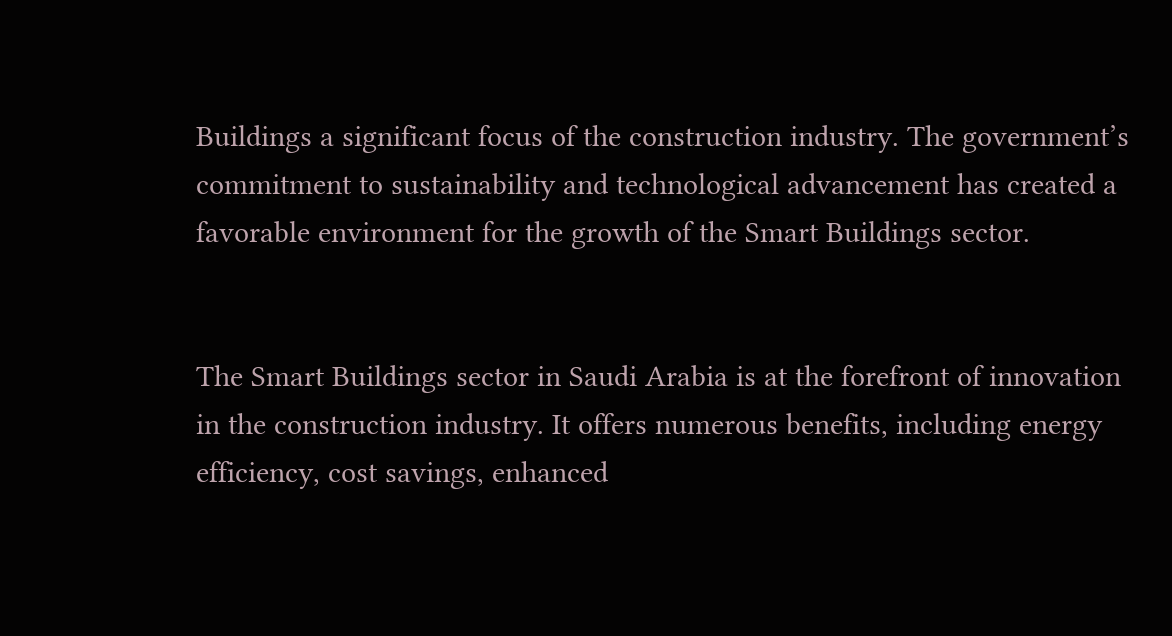Buildings a significant focus of the construction industry. The government’s commitment to sustainability and technological advancement has created a favorable environment for the growth of the Smart Buildings sector.


The Smart Buildings sector in Saudi Arabia is at the forefront of innovation in the construction industry. It offers numerous benefits, including energy efficiency, cost savings, enhanced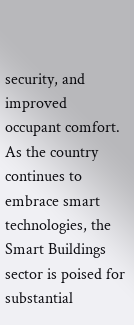security, and improved occupant comfort. As the country continues to embrace smart technologies, the Smart Buildings sector is poised for substantial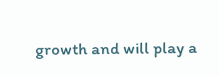growth and will play a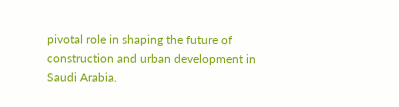pivotal role in shaping the future of construction and urban development in Saudi Arabia.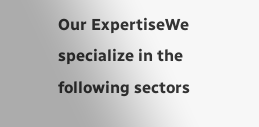Our ExpertiseWe specialize in the following sectors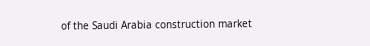of the Saudi Arabia construction market